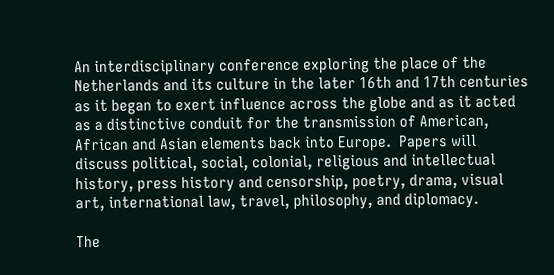An interdisciplinary conference exploring the place of the Netherlands and its culture in the later 16th and 17th centuries as it began to exert influence across the globe and as it acted as a distinctive conduit for the transmission of American, African and Asian elements back into Europe.  Papers will discuss political, social, colonial, religious and intellectual history, press history and censorship, poetry, drama, visual art, international law, travel, philosophy, and diplomacy.

The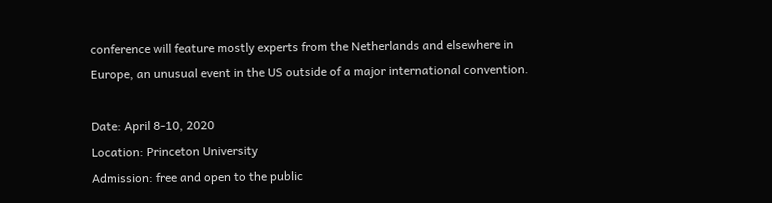conference will feature mostly experts from the Netherlands and elsewhere in Europe, an unusual event in the US outside of a major international convention.

Date: April 8-10, 2020
Location: Princeton University
Admission: free and open to the public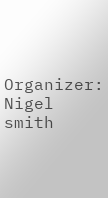Organizer: Nigel smith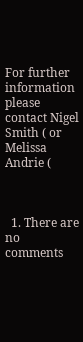For further information please contact Nigel Smith ( or Melissa Andrie (



  1. There are no comments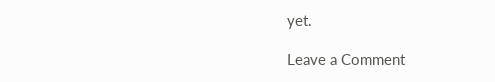yet.

Leave a Comment